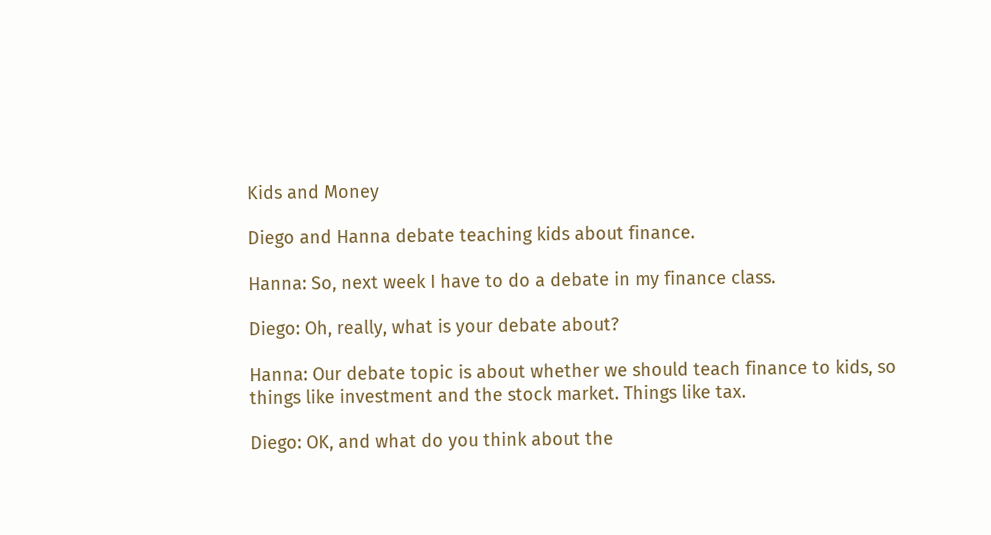Kids and Money

Diego and Hanna debate teaching kids about finance.

Hanna: So, next week I have to do a debate in my finance class.

Diego: Oh, really, what is your debate about?

Hanna: Our debate topic is about whether we should teach finance to kids, so things like investment and the stock market. Things like tax.

Diego: OK, and what do you think about the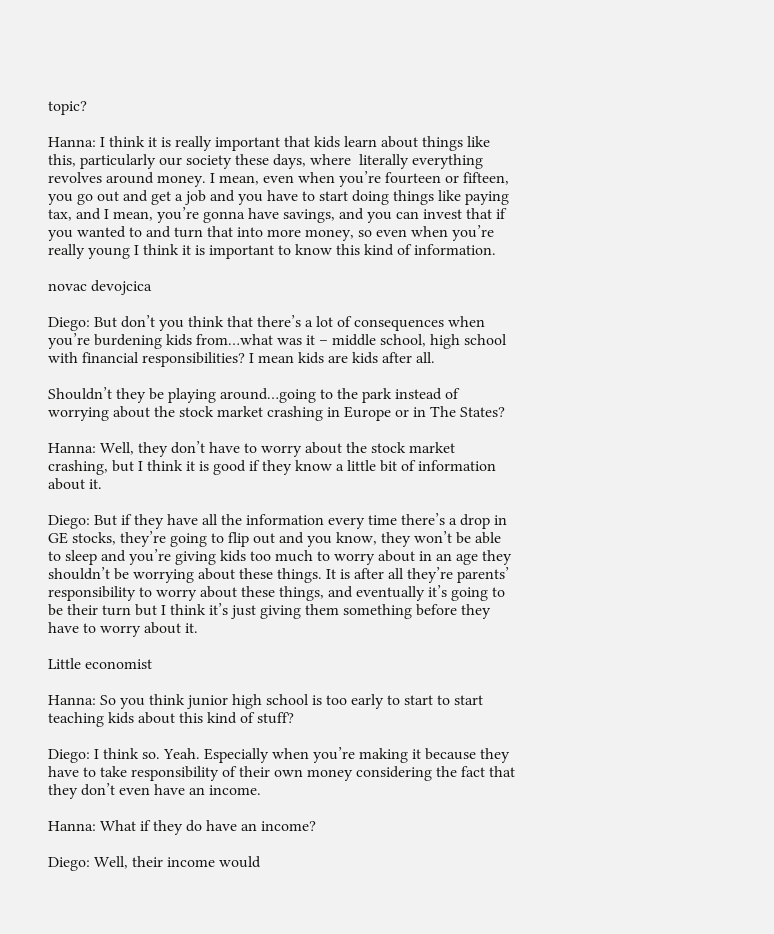topic?

Hanna: I think it is really important that kids learn about things like this, particularly our society these days, where  literally everything revolves around money. I mean, even when you’re fourteen or fifteen, you go out and get a job and you have to start doing things like paying tax, and I mean, you’re gonna have savings, and you can invest that if you wanted to and turn that into more money, so even when you’re really young I think it is important to know this kind of information.

novac devojcica

Diego: But don’t you think that there’s a lot of consequences when you’re burdening kids from…what was it – middle school, high school with financial responsibilities? I mean kids are kids after all.

Shouldn’t they be playing around…going to the park instead of worrying about the stock market crashing in Europe or in The States?

Hanna: Well, they don’t have to worry about the stock market crashing, but I think it is good if they know a little bit of information about it.

Diego: But if they have all the information every time there’s a drop in GE stocks, they’re going to flip out and you know, they won’t be able to sleep and you’re giving kids too much to worry about in an age they shouldn’t be worrying about these things. It is after all they’re parents’ responsibility to worry about these things, and eventually it’s going to be their turn but I think it’s just giving them something before they have to worry about it.

Little economist

Hanna: So you think junior high school is too early to start to start teaching kids about this kind of stuff?

Diego: I think so. Yeah. Especially when you’re making it because they have to take responsibility of their own money considering the fact that they don’t even have an income.

Hanna: What if they do have an income?

Diego: Well, their income would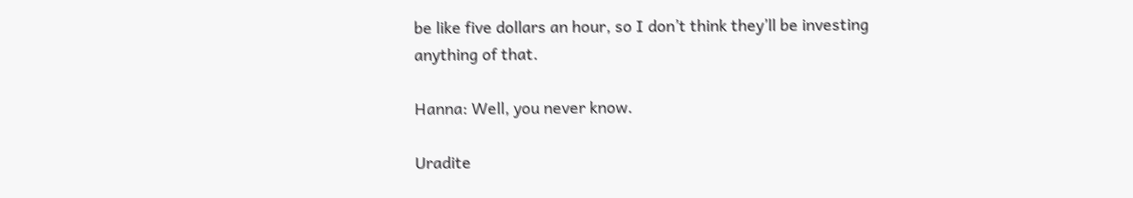be like five dollars an hour, so I don’t think they’ll be investing anything of that.

Hanna: Well, you never know.

Uradite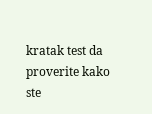kratak test da proverite kako ste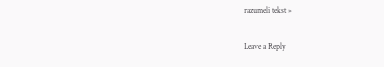razumeli tekst »

Leave a Reply